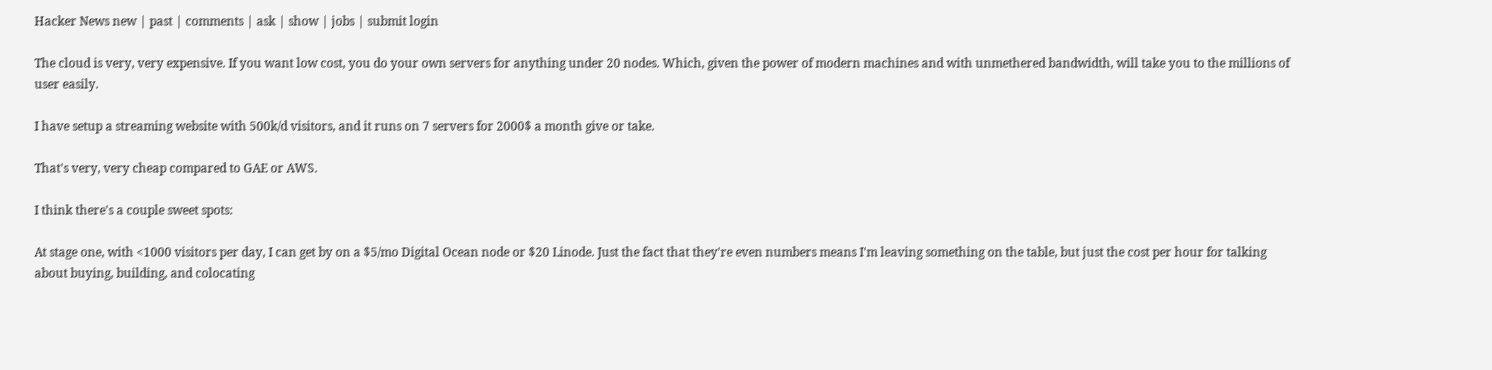Hacker News new | past | comments | ask | show | jobs | submit login

The cloud is very, very expensive. If you want low cost, you do your own servers for anything under 20 nodes. Which, given the power of modern machines and with unmethered bandwidth, will take you to the millions of user easily.

I have setup a streaming website with 500k/d visitors, and it runs on 7 servers for 2000$ a month give or take.

That's very, very cheap compared to GAE or AWS.

I think there's a couple sweet spots:

At stage one, with <1000 visitors per day, I can get by on a $5/mo Digital Ocean node or $20 Linode. Just the fact that they're even numbers means I'm leaving something on the table, but just the cost per hour for talking about buying, building, and colocating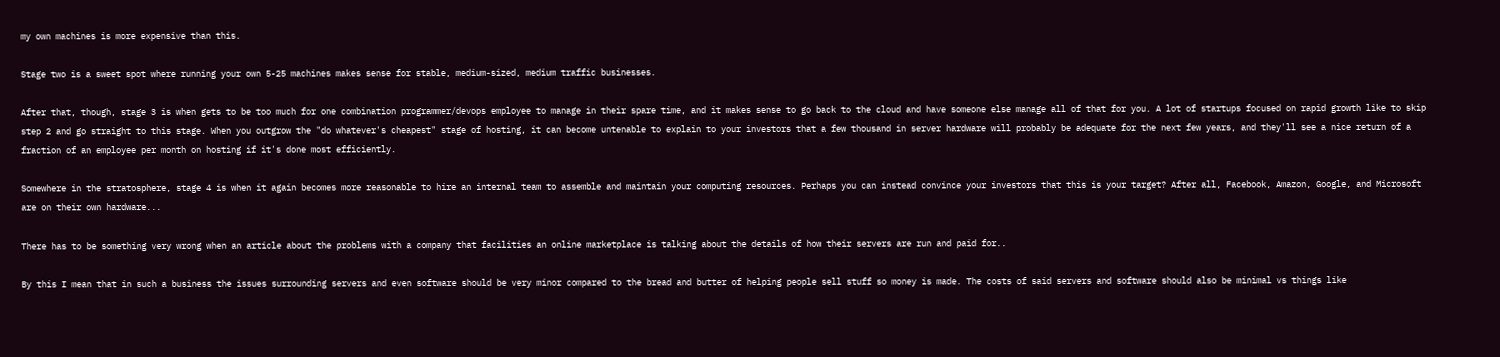my own machines is more expensive than this.

Stage two is a sweet spot where running your own 5-25 machines makes sense for stable, medium-sized, medium traffic businesses.

After that, though, stage 3 is when gets to be too much for one combination programmer/devops employee to manage in their spare time, and it makes sense to go back to the cloud and have someone else manage all of that for you. A lot of startups focused on rapid growth like to skip step 2 and go straight to this stage. When you outgrow the "do whatever's cheapest" stage of hosting, it can become untenable to explain to your investors that a few thousand in server hardware will probably be adequate for the next few years, and they'll see a nice return of a fraction of an employee per month on hosting if it's done most efficiently.

Somewhere in the stratosphere, stage 4 is when it again becomes more reasonable to hire an internal team to assemble and maintain your computing resources. Perhaps you can instead convince your investors that this is your target? After all, Facebook, Amazon, Google, and Microsoft are on their own hardware...

There has to be something very wrong when an article about the problems with a company that facilities an online marketplace is talking about the details of how their servers are run and paid for..

By this I mean that in such a business the issues surrounding servers and even software should be very minor compared to the bread and butter of helping people sell stuff so money is made. The costs of said servers and software should also be minimal vs things like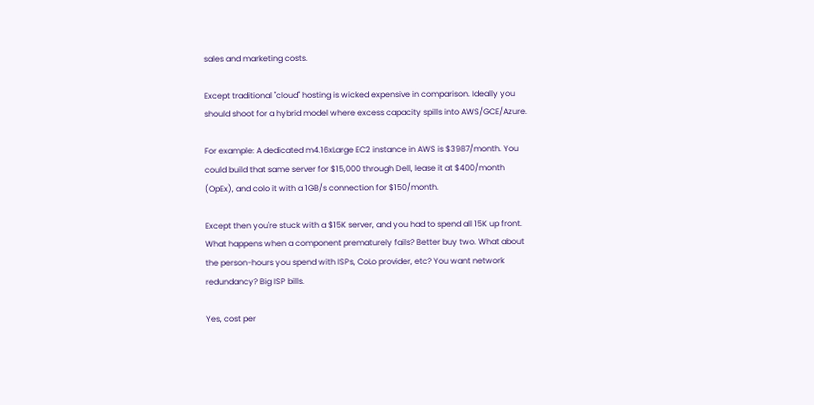sales and marketing costs.

Except traditional "cloud" hosting is wicked expensive in comparison. Ideally you should shoot for a hybrid model where excess capacity spills into AWS/GCE/Azure.

For example: A dedicated m4.16xLarge EC2 instance in AWS is $3987/month. You could build that same server for $15,000 through Dell, lease it at $400/month (OpEx), and colo it with a 1GB/s connection for $150/month.

Except then you're stuck with a $15K server, and you had to spend all 15K up front. What happens when a component prematurely fails? Better buy two. What about the person-hours you spend with ISPs, CoLo provider, etc? You want network redundancy? Big ISP bills.

Yes, cost per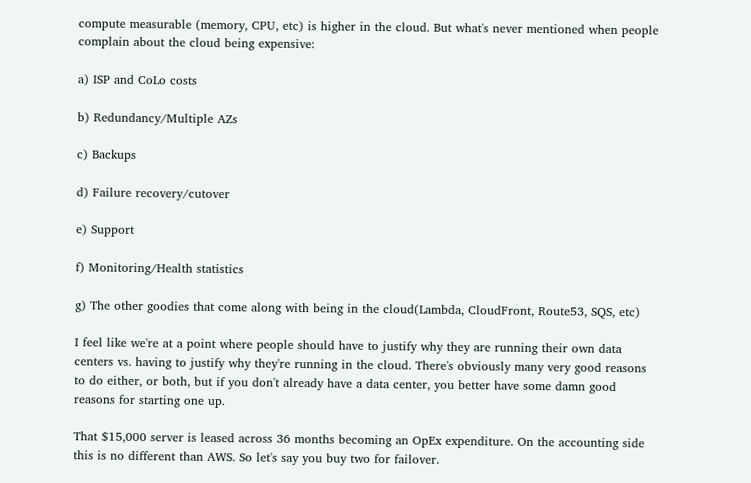compute measurable (memory, CPU, etc) is higher in the cloud. But what's never mentioned when people complain about the cloud being expensive:

a) ISP and CoLo costs

b) Redundancy/Multiple AZs

c) Backups

d) Failure recovery/cutover

e) Support

f) Monitoring/Health statistics

g) The other goodies that come along with being in the cloud(Lambda, CloudFront, Route53, SQS, etc)

I feel like we're at a point where people should have to justify why they are running their own data centers vs. having to justify why they're running in the cloud. There's obviously many very good reasons to do either, or both, but if you don't already have a data center, you better have some damn good reasons for starting one up.

That $15,000 server is leased across 36 months becoming an OpEx expenditure. On the accounting side this is no different than AWS. So let's say you buy two for failover.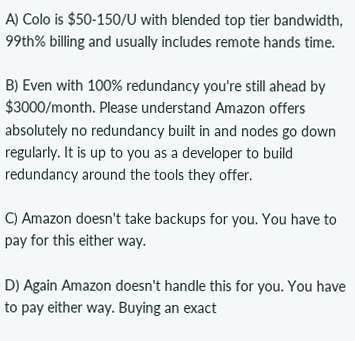A) Colo is $50-150/U with blended top tier bandwidth, 99th% billing and usually includes remote hands time.

B) Even with 100% redundancy you're still ahead by $3000/month. Please understand Amazon offers absolutely no redundancy built in and nodes go down regularly. It is up to you as a developer to build redundancy around the tools they offer.

C) Amazon doesn't take backups for you. You have to pay for this either way.

D) Again Amazon doesn't handle this for you. You have to pay either way. Buying an exact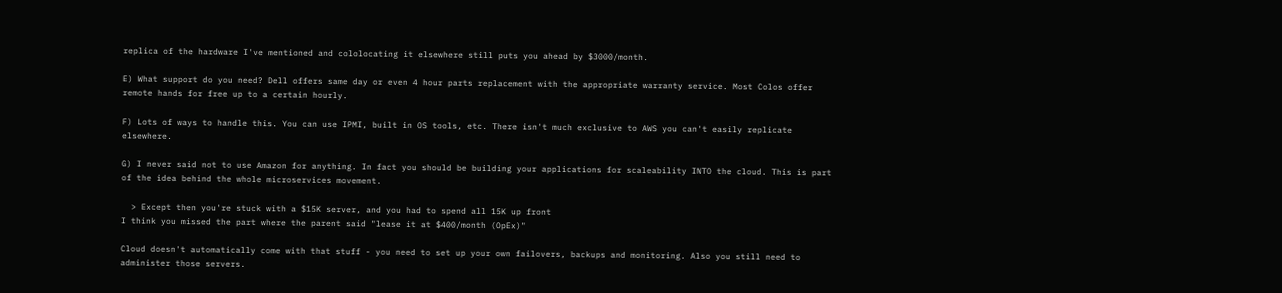replica of the hardware I've mentioned and cololocating it elsewhere still puts you ahead by $3000/month.

E) What support do you need? Dell offers same day or even 4 hour parts replacement with the appropriate warranty service. Most Colos offer remote hands for free up to a certain hourly.

F) Lots of ways to handle this. You can use IPMI, built in OS tools, etc. There isn't much exclusive to AWS you can't easily replicate elsewhere.

G) I never said not to use Amazon for anything. In fact you should be building your applications for scaleability INTO the cloud. This is part of the idea behind the whole microservices movement.

  > Except then you're stuck with a $15K server, and you had to spend all 15K up front
I think you missed the part where the parent said "lease it at $400/month (OpEx)"

Cloud doesn't automatically come with that stuff - you need to set up your own failovers, backups and monitoring. Also you still need to administer those servers.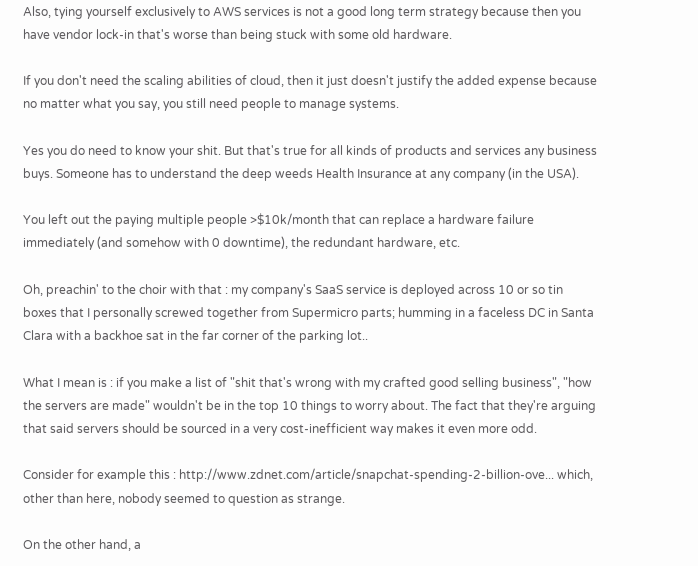Also, tying yourself exclusively to AWS services is not a good long term strategy because then you have vendor lock-in that's worse than being stuck with some old hardware.

If you don't need the scaling abilities of cloud, then it just doesn't justify the added expense because no matter what you say, you still need people to manage systems.

Yes you do need to know your shit. But that's true for all kinds of products and services any business buys. Someone has to understand the deep weeds Health Insurance at any company (in the USA).

You left out the paying multiple people >$10k/month that can replace a hardware failure immediately (and somehow with 0 downtime), the redundant hardware, etc.

Oh, preachin' to the choir with that : my company's SaaS service is deployed across 10 or so tin boxes that I personally screwed together from Supermicro parts; humming in a faceless DC in Santa Clara with a backhoe sat in the far corner of the parking lot..

What I mean is : if you make a list of "shit that's wrong with my crafted good selling business", "how the servers are made" wouldn't be in the top 10 things to worry about. The fact that they're arguing that said servers should be sourced in a very cost-inefficient way makes it even more odd.

Consider for example this : http://www.zdnet.com/article/snapchat-spending-2-billion-ove... which, other than here, nobody seemed to question as strange.

On the other hand, a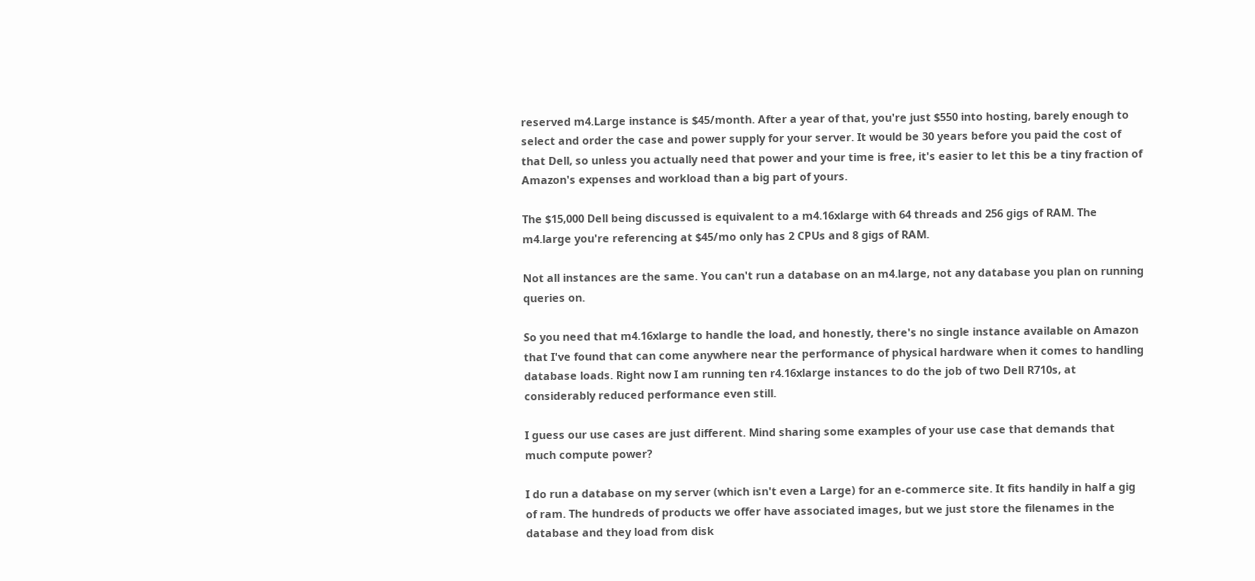reserved m4.Large instance is $45/month. After a year of that, you're just $550 into hosting, barely enough to select and order the case and power supply for your server. It would be 30 years before you paid the cost of that Dell, so unless you actually need that power and your time is free, it's easier to let this be a tiny fraction of Amazon's expenses and workload than a big part of yours.

The $15,000 Dell being discussed is equivalent to a m4.16xlarge with 64 threads and 256 gigs of RAM. The m4.large you're referencing at $45/mo only has 2 CPUs and 8 gigs of RAM.

Not all instances are the same. You can't run a database on an m4.large, not any database you plan on running queries on.

So you need that m4.16xlarge to handle the load, and honestly, there's no single instance available on Amazon that I've found that can come anywhere near the performance of physical hardware when it comes to handling database loads. Right now I am running ten r4.16xlarge instances to do the job of two Dell R710s, at considerably reduced performance even still.

I guess our use cases are just different. Mind sharing some examples of your use case that demands that much compute power?

I do run a database on my server (which isn't even a Large) for an e-commerce site. It fits handily in half a gig of ram. The hundreds of products we offer have associated images, but we just store the filenames in the database and they load from disk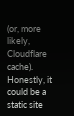(or, more likely, Cloudflare cache). Honestly, it could be a static site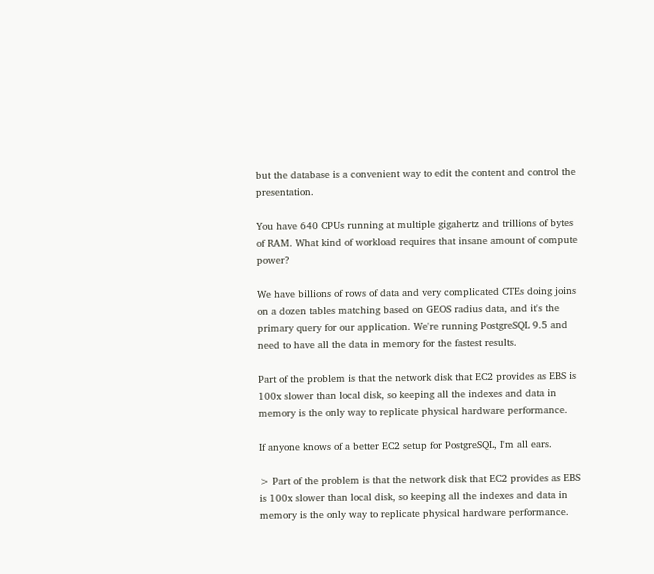but the database is a convenient way to edit the content and control the presentation.

You have 640 CPUs running at multiple gigahertz and trillions of bytes of RAM. What kind of workload requires that insane amount of compute power?

We have billions of rows of data and very complicated CTEs doing joins on a dozen tables matching based on GEOS radius data, and it's the primary query for our application. We're running PostgreSQL 9.5 and need to have all the data in memory for the fastest results.

Part of the problem is that the network disk that EC2 provides as EBS is 100x slower than local disk, so keeping all the indexes and data in memory is the only way to replicate physical hardware performance.

If anyone knows of a better EC2 setup for PostgreSQL, I'm all ears.

> Part of the problem is that the network disk that EC2 provides as EBS is 100x slower than local disk, so keeping all the indexes and data in memory is the only way to replicate physical hardware performance.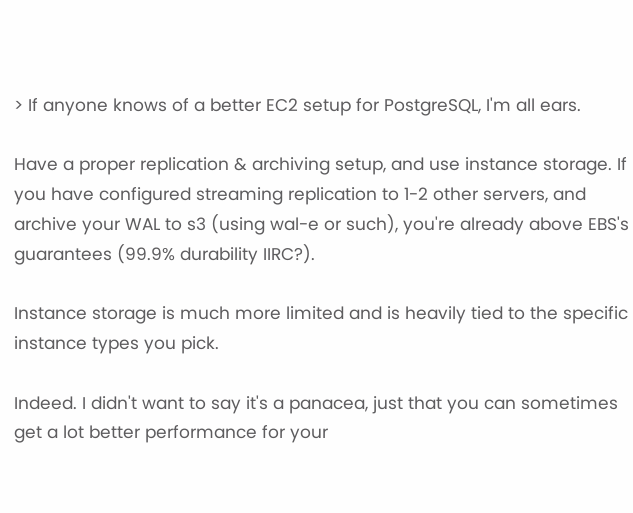> If anyone knows of a better EC2 setup for PostgreSQL, I'm all ears.

Have a proper replication & archiving setup, and use instance storage. If you have configured streaming replication to 1-2 other servers, and archive your WAL to s3 (using wal-e or such), you're already above EBS's guarantees (99.9% durability IIRC?).

Instance storage is much more limited and is heavily tied to the specific instance types you pick.

Indeed. I didn't want to say it's a panacea, just that you can sometimes get a lot better performance for your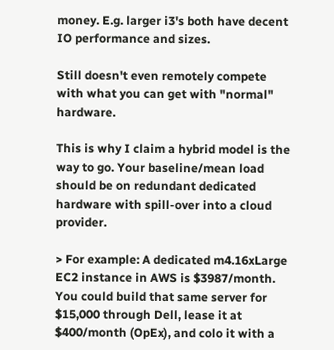money. E.g. larger i3's both have decent IO performance and sizes.

Still doesn't even remotely compete with what you can get with "normal" hardware.

This is why I claim a hybrid model is the way to go. Your baseline/mean load should be on redundant dedicated hardware with spill-over into a cloud provider.

> For example: A dedicated m4.16xLarge EC2 instance in AWS is $3987/month. You could build that same server for $15,000 through Dell, lease it at $400/month (OpEx), and colo it with a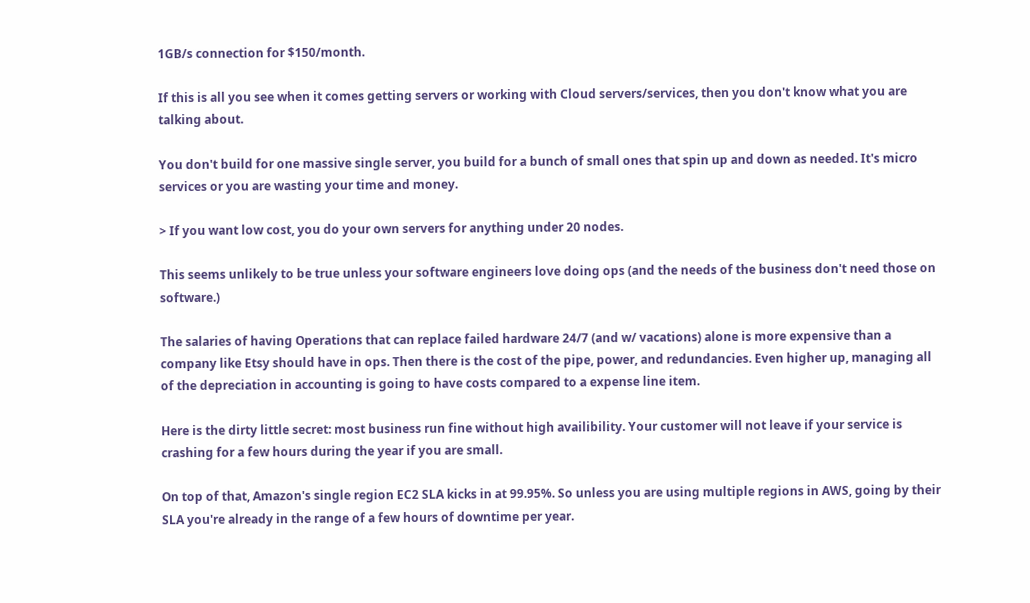1GB/s connection for $150/month.

If this is all you see when it comes getting servers or working with Cloud servers/services, then you don't know what you are talking about.

You don't build for one massive single server, you build for a bunch of small ones that spin up and down as needed. It's micro services or you are wasting your time and money.

> If you want low cost, you do your own servers for anything under 20 nodes.

This seems unlikely to be true unless your software engineers love doing ops (and the needs of the business don't need those on software.)

The salaries of having Operations that can replace failed hardware 24/7 (and w/ vacations) alone is more expensive than a company like Etsy should have in ops. Then there is the cost of the pipe, power, and redundancies. Even higher up, managing all of the depreciation in accounting is going to have costs compared to a expense line item.

Here is the dirty little secret: most business run fine without high availibility. Your customer will not leave if your service is crashing for a few hours during the year if you are small.

On top of that, Amazon's single region EC2 SLA kicks in at 99.95%. So unless you are using multiple regions in AWS, going by their SLA you're already in the range of a few hours of downtime per year.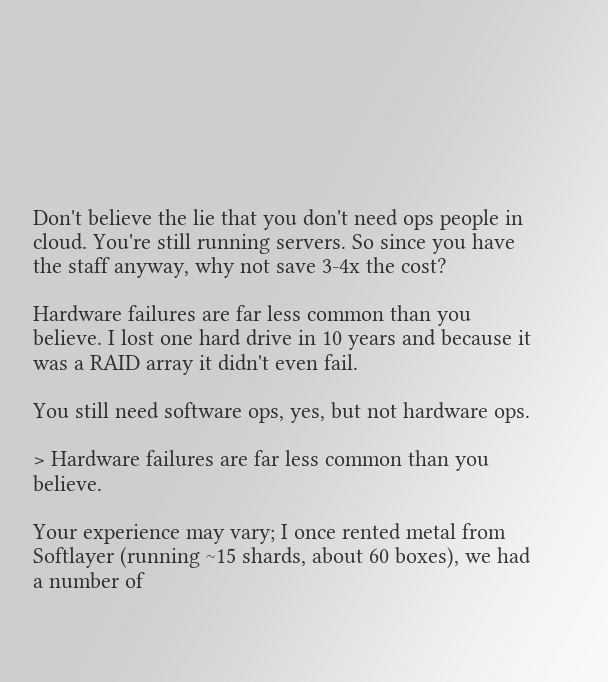Don't believe the lie that you don't need ops people in cloud. You're still running servers. So since you have the staff anyway, why not save 3-4x the cost?

Hardware failures are far less common than you believe. I lost one hard drive in 10 years and because it was a RAID array it didn't even fail.

You still need software ops, yes, but not hardware ops.

> Hardware failures are far less common than you believe.

Your experience may vary; I once rented metal from Softlayer (running ~15 shards, about 60 boxes), we had a number of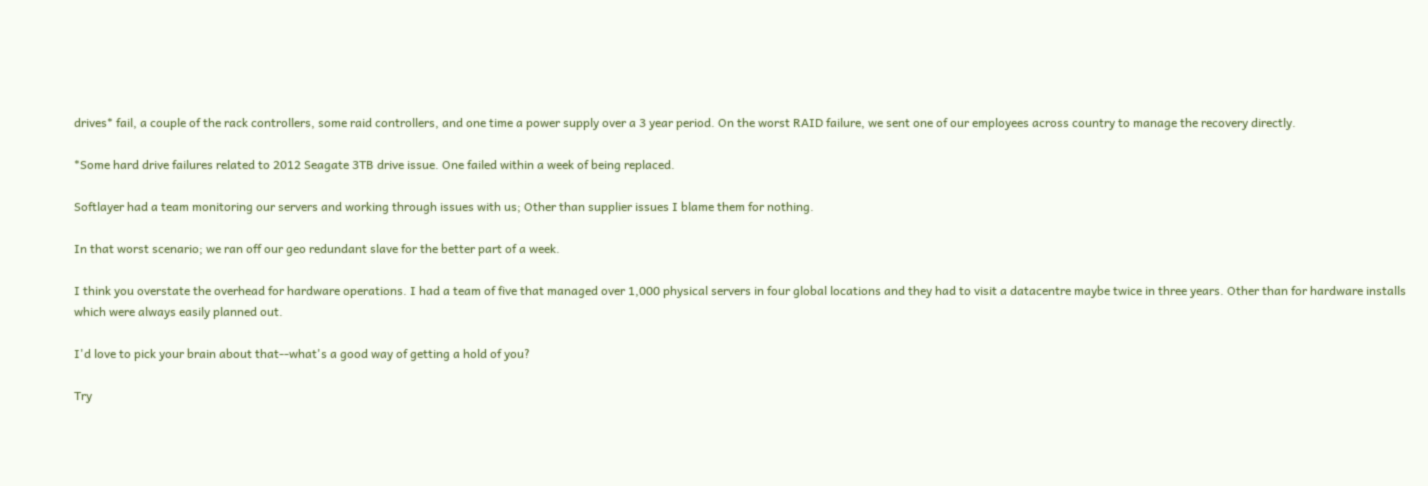drives* fail, a couple of the rack controllers, some raid controllers, and one time a power supply over a 3 year period. On the worst RAID failure, we sent one of our employees across country to manage the recovery directly.

*Some hard drive failures related to 2012 Seagate 3TB drive issue. One failed within a week of being replaced.

Softlayer had a team monitoring our servers and working through issues with us; Other than supplier issues I blame them for nothing.

In that worst scenario; we ran off our geo redundant slave for the better part of a week.

I think you overstate the overhead for hardware operations. I had a team of five that managed over 1,000 physical servers in four global locations and they had to visit a datacentre maybe twice in three years. Other than for hardware installs which were always easily planned out.

I'd love to pick your brain about that--what's a good way of getting a hold of you?

Try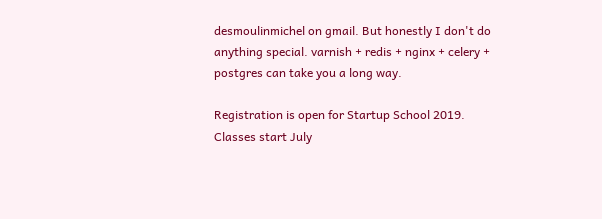desmoulinmichel on gmail. But honestly I don't do anything special. varnish + redis + nginx + celery + postgres can take you a long way.

Registration is open for Startup School 2019. Classes start July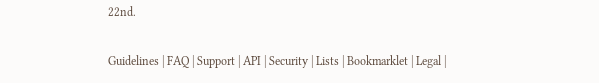22nd.

Guidelines | FAQ | Support | API | Security | Lists | Bookmarklet | Legal |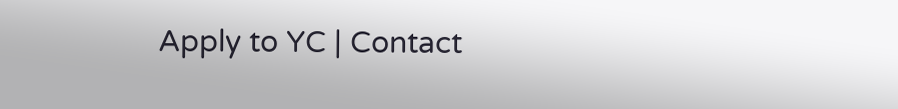Apply to YC | Contact